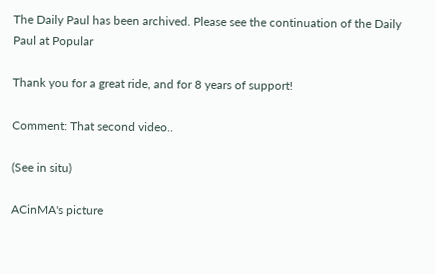The Daily Paul has been archived. Please see the continuation of the Daily Paul at Popular

Thank you for a great ride, and for 8 years of support!

Comment: That second video..

(See in situ)

ACinMA's picture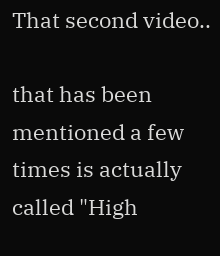That second video..

that has been mentioned a few times is actually called "High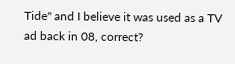Tide" and I believe it was used as a TV ad back in 08, correct?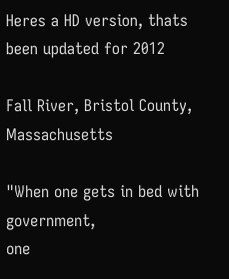Heres a HD version, thats been updated for 2012

Fall River, Bristol County, Massachusetts

"When one gets in bed with government,
one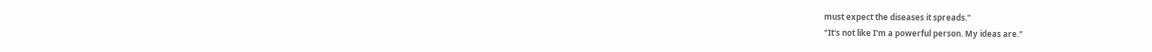must expect the diseases it spreads."
"It's not like I'm a powerful person. My ideas are."